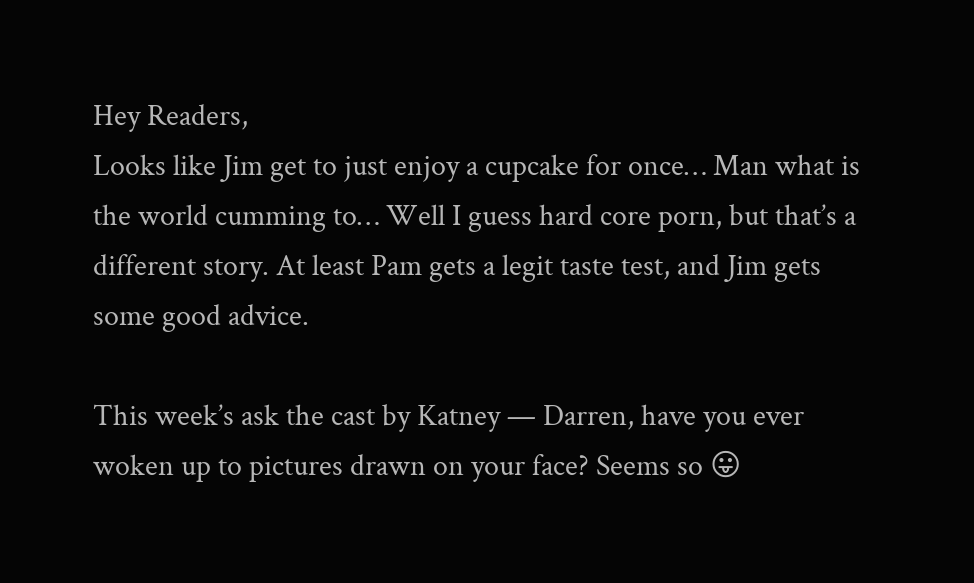Hey Readers,
Looks like Jim get to just enjoy a cupcake for once… Man what is the world cumming to… Well I guess hard core porn, but that’s a different story. At least Pam gets a legit taste test, and Jim gets some good advice.

This week’s ask the cast by Katney — Darren, have you ever woken up to pictures drawn on your face? Seems so 😛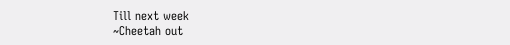Till next week
~Cheetah out